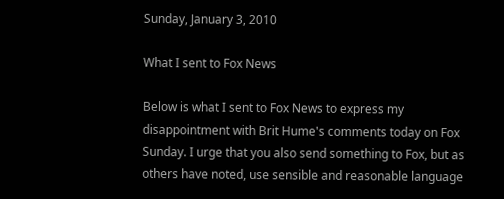Sunday, January 3, 2010

What I sent to Fox News

Below is what I sent to Fox News to express my disappointment with Brit Hume's comments today on Fox Sunday. I urge that you also send something to Fox, but as others have noted, use sensible and reasonable language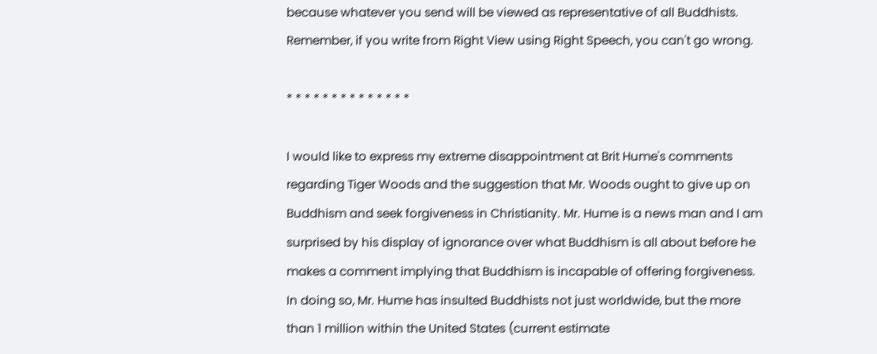because whatever you send will be viewed as representative of all Buddhists. Remember, if you write from Right View using Right Speech, you can't go wrong.

* * * * * * * * * * * * * *

I would like to express my extreme disappointment at Brit Hume's comments regarding Tiger Woods and the suggestion that Mr. Woods ought to give up on Buddhism and seek forgiveness in Christianity. Mr. Hume is a news man and I am surprised by his display of ignorance over what Buddhism is all about before he makes a comment implying that Buddhism is incapable of offering forgiveness. In doing so, Mr. Hume has insulted Buddhists not just worldwide, but the more than 1 million within the United States (current estimate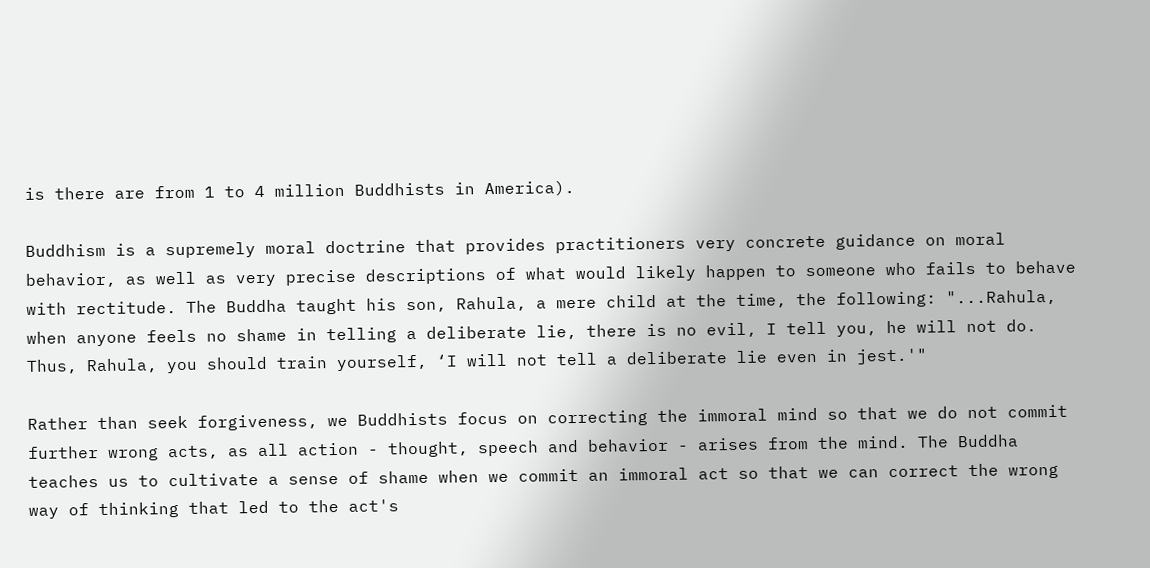is there are from 1 to 4 million Buddhists in America).

Buddhism is a supremely moral doctrine that provides practitioners very concrete guidance on moral behavior, as well as very precise descriptions of what would likely happen to someone who fails to behave with rectitude. The Buddha taught his son, Rahula, a mere child at the time, the following: "...Rahula, when anyone feels no shame in telling a deliberate lie, there is no evil, I tell you, he will not do. Thus, Rahula, you should train yourself, ‘I will not tell a deliberate lie even in jest.'"

Rather than seek forgiveness, we Buddhists focus on correcting the immoral mind so that we do not commit further wrong acts, as all action - thought, speech and behavior - arises from the mind. The Buddha teaches us to cultivate a sense of shame when we commit an immoral act so that we can correct the wrong way of thinking that led to the act's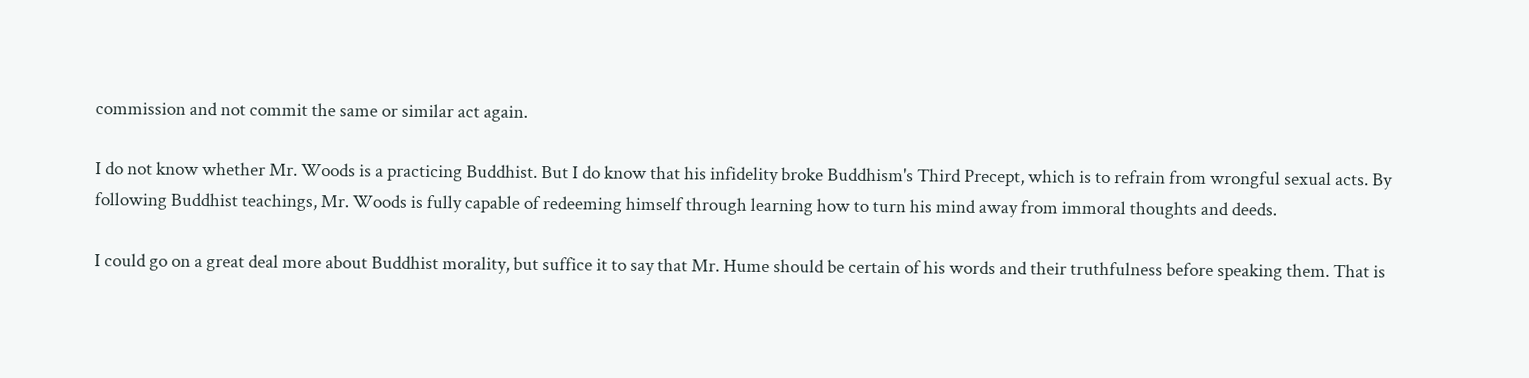commission and not commit the same or similar act again.

I do not know whether Mr. Woods is a practicing Buddhist. But I do know that his infidelity broke Buddhism's Third Precept, which is to refrain from wrongful sexual acts. By following Buddhist teachings, Mr. Woods is fully capable of redeeming himself through learning how to turn his mind away from immoral thoughts and deeds.

I could go on a great deal more about Buddhist morality, but suffice it to say that Mr. Hume should be certain of his words and their truthfulness before speaking them. That is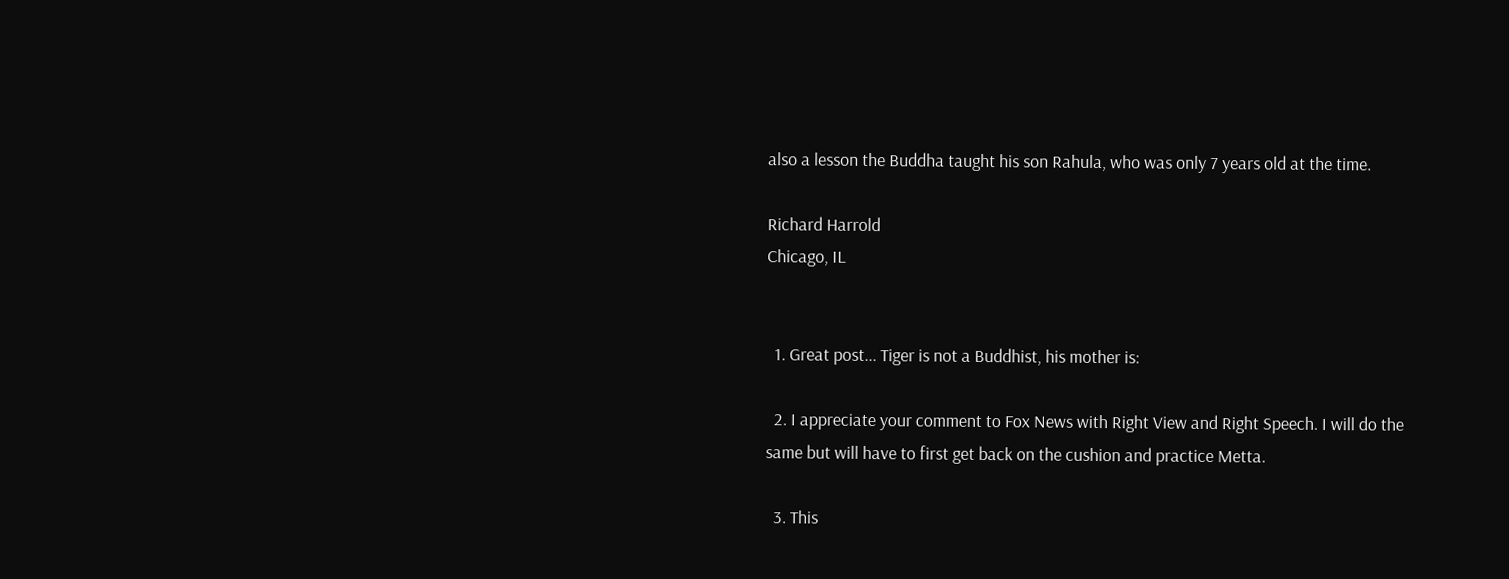also a lesson the Buddha taught his son Rahula, who was only 7 years old at the time.

Richard Harrold
Chicago, IL


  1. Great post... Tiger is not a Buddhist, his mother is:

  2. I appreciate your comment to Fox News with Right View and Right Speech. I will do the same but will have to first get back on the cushion and practice Metta.

  3. This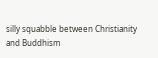silly squabble between Christianity and Buddhism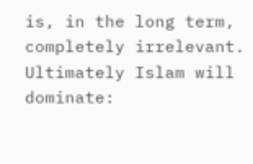is, in the long term, completely irrelevant. Ultimately Islam will dominate: